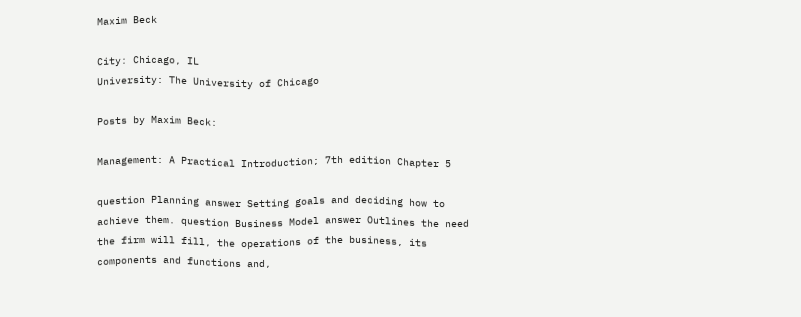Maxim Beck

City: Chicago, IL
University: The University of Chicago

Posts by Maxim Beck:

Management: A Practical Introduction; 7th edition Chapter 5

question Planning answer Setting goals and deciding how to achieve them. question Business Model answer Outlines the need the firm will fill, the operations of the business, its components and functions and,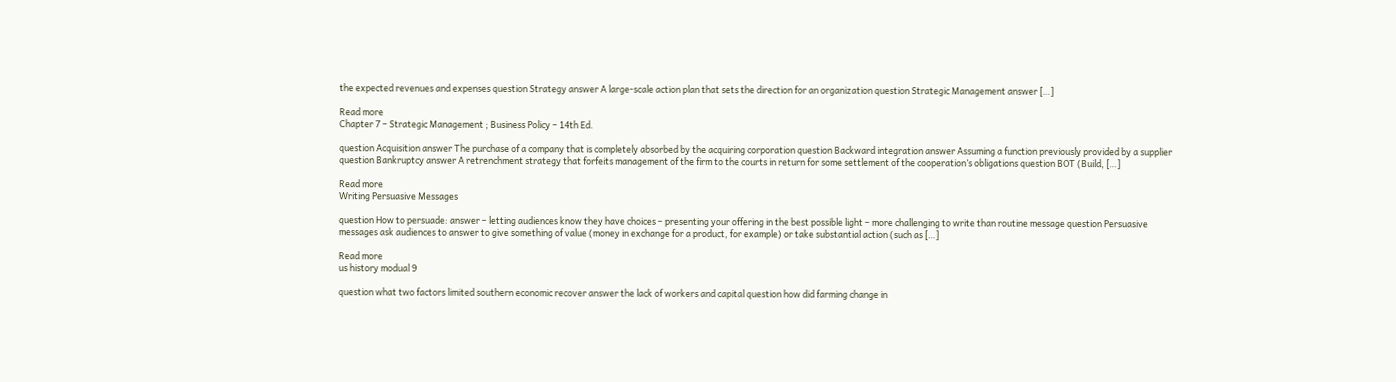the expected revenues and expenses question Strategy answer A large-scale action plan that sets the direction for an organization question Strategic Management answer […]

Read more
Chapter 7 – Strategic Management ; Business Policy – 14th Ed.

question Acquisition answer The purchase of a company that is completely absorbed by the acquiring corporation question Backward integration answer Assuming a function previously provided by a supplier question Bankruptcy answer A retrenchment strategy that forfeits management of the firm to the courts in return for some settlement of the cooperation’s obligations question BOT (Build, […]

Read more
Writing Persuasive Messages

question How to persuade: answer – letting audiences know they have choices – presenting your offering in the best possible light – more challenging to write than routine message question Persuasive messages ask audiences to answer to give something of value (money in exchange for a product, for example) or take substantial action (such as […]

Read more
us history modual 9

question what two factors limited southern economic recover answer the lack of workers and capital question how did farming change in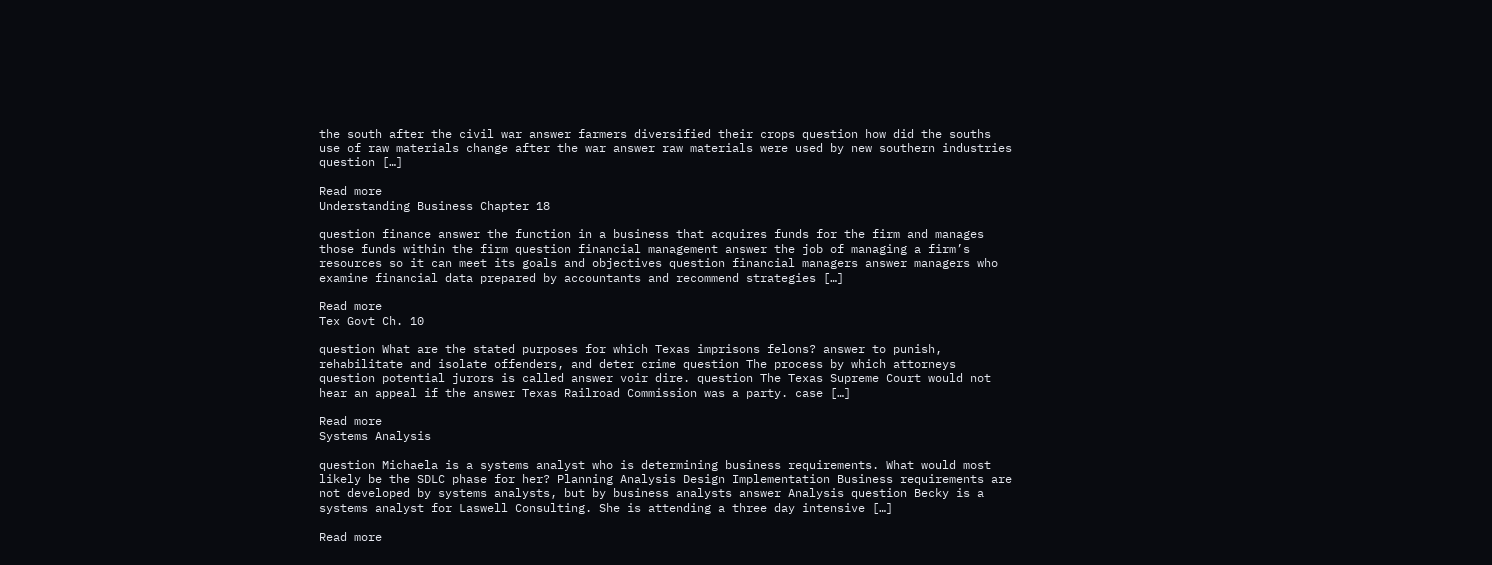the south after the civil war answer farmers diversified their crops question how did the souths use of raw materials change after the war answer raw materials were used by new southern industries question […]

Read more
Understanding Business Chapter 18

question finance answer the function in a business that acquires funds for the firm and manages those funds within the firm question financial management answer the job of managing a firm’s resources so it can meet its goals and objectives question financial managers answer managers who examine financial data prepared by accountants and recommend strategies […]

Read more
Tex Govt Ch. 10

question What are the stated purposes for which Texas imprisons felons? answer to punish, rehabilitate and isolate offenders, and deter crime question The process by which attorneys question potential jurors is called answer voir dire. question The Texas Supreme Court would not hear an appeal if the answer Texas Railroad Commission was a party. case […]

Read more
Systems Analysis

question Michaela is a systems analyst who is determining business requirements. What would most likely be the SDLC phase for her? Planning Analysis Design Implementation Business requirements are not developed by systems analysts, but by business analysts answer Analysis question Becky is a systems analyst for Laswell Consulting. She is attending a three day intensive […]

Read more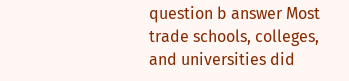question b answer Most trade schools, colleges, and universities did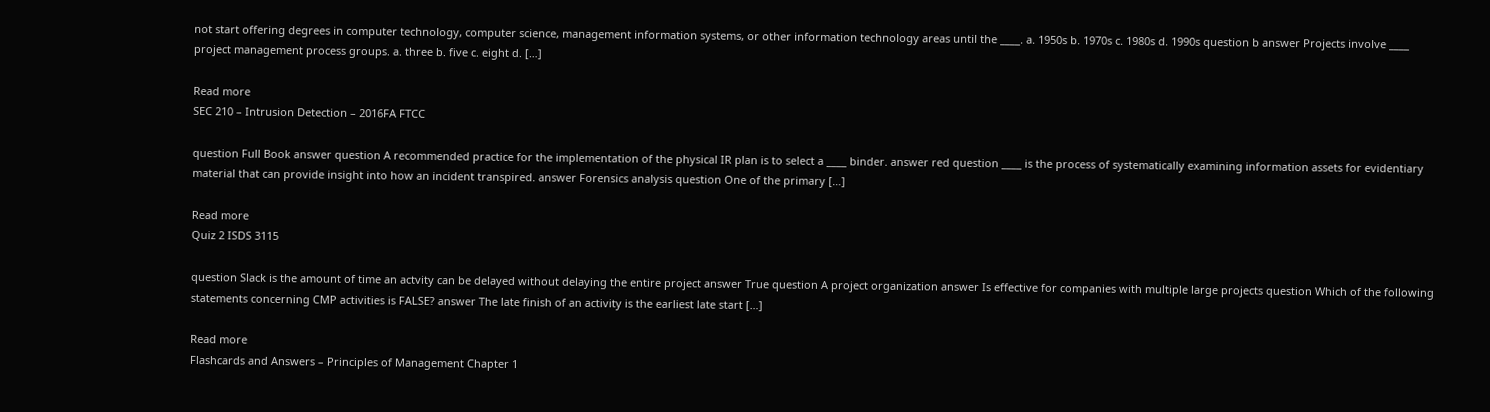not start offering degrees in computer technology, computer science, management information systems, or other information technology areas until the ____. a. 1950s b. 1970s c. 1980s d. 1990s question b answer Projects involve ____ project management process groups. a. three b. five c. eight d. […]

Read more
SEC 210 – Intrusion Detection – 2016FA FTCC

question Full Book answer question A recommended practice for the implementation of the physical IR plan is to select a ____ binder. answer red question ____ is the process of systematically examining information assets for evidentiary material that can provide insight into how an incident transpired. answer Forensics analysis question One of the primary […]

Read more
Quiz 2 ISDS 3115

question Slack is the amount of time an actvity can be delayed without delaying the entire project answer True question A project organization answer Is effective for companies with multiple large projects question Which of the following statements concerning CMP activities is FALSE? answer The late finish of an activity is the earliest late start […]

Read more
Flashcards and Answers – Principles of Management Chapter 1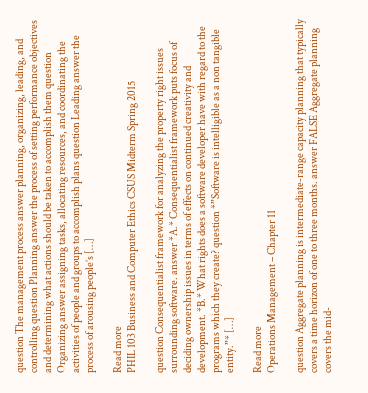question The management process answer planning, organizing, leading, and controlling question Planning answer the process of setting performance objectives and determining what actions should be taken to accomplish them question Organizing answer assigning tasks, allocating resources, and coordinating the activities of people and groups to accomplish plans question Leading answer the process of arousing people’s […]

Read more
PHIL 103 Business and Computer Ethics CSUS Midterm Spring 2015

question Consequentialist framework for analyzing the property right issues surrounding software. answer *A.* Consequentialist framework puts focus of deciding ownership issues in terms of effects on continued creativity and development. *B.* What rights does a software developer have with regard to the programs which they create? question *”Software is intelligible as a non tangible entity.”* […]

Read more
Operations Management – Chapter 11

question Aggregate planning is intermediate-range capacity planning that typically covers a time horizon of one to three months. answer FALSE Aggregate planning covers the mid-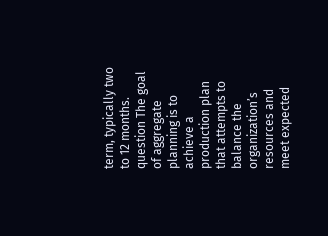term, typically two to 12 months. question The goal of aggregate planning is to achieve a production plan that attempts to balance the organization’s resources and meet expected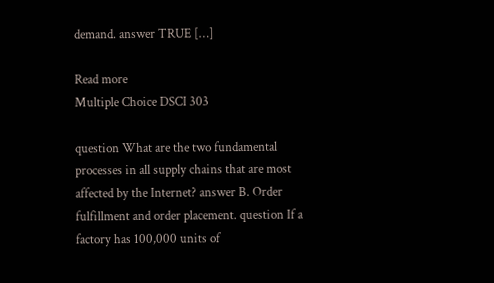demand. answer TRUE […]

Read more
Multiple Choice DSCI 303

question What are the two fundamental processes in all supply chains that are most affected by the Internet? answer B. Order fulfillment and order placement. question If a factory has 100,000 units of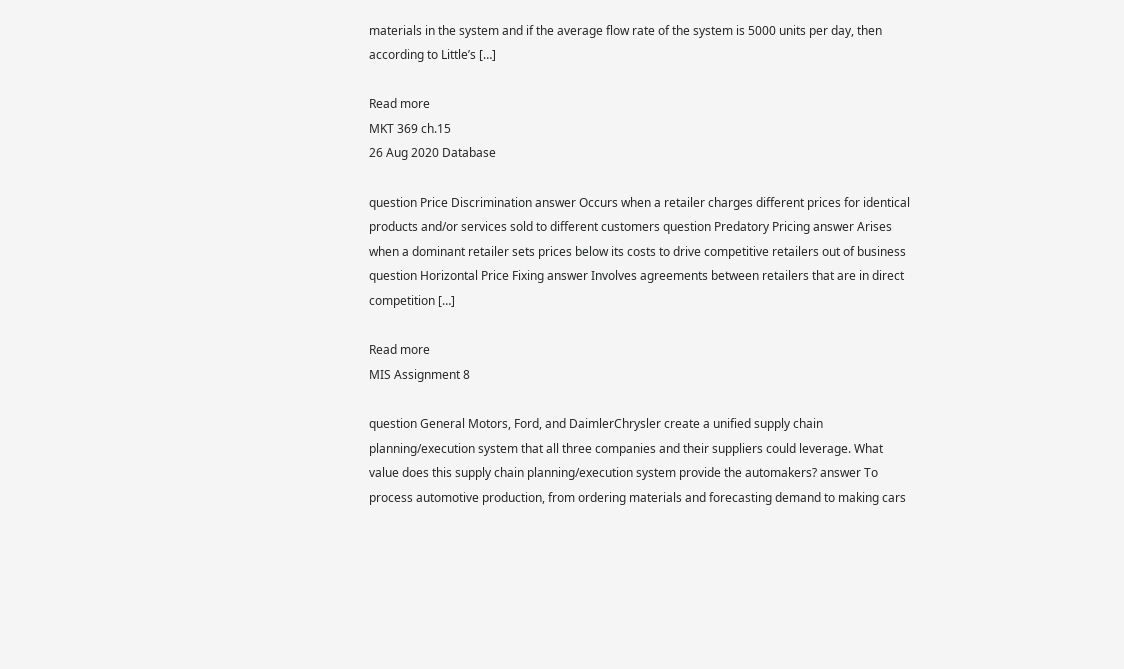materials in the system and if the average flow rate of the system is 5000 units per day, then according to Little’s […]

Read more
MKT 369 ch.15
26 Aug 2020 Database

question Price Discrimination answer Occurs when a retailer charges different prices for identical products and/or services sold to different customers question Predatory Pricing answer Arises when a dominant retailer sets prices below its costs to drive competitive retailers out of business question Horizontal Price Fixing answer Involves agreements between retailers that are in direct competition […]

Read more
MIS Assignment 8

question General Motors, Ford, and DaimlerChrysler create a unified supply chain planning/execution system that all three companies and their suppliers could leverage. What value does this supply chain planning/execution system provide the automakers? answer To process automotive production, from ordering materials and forecasting demand to making cars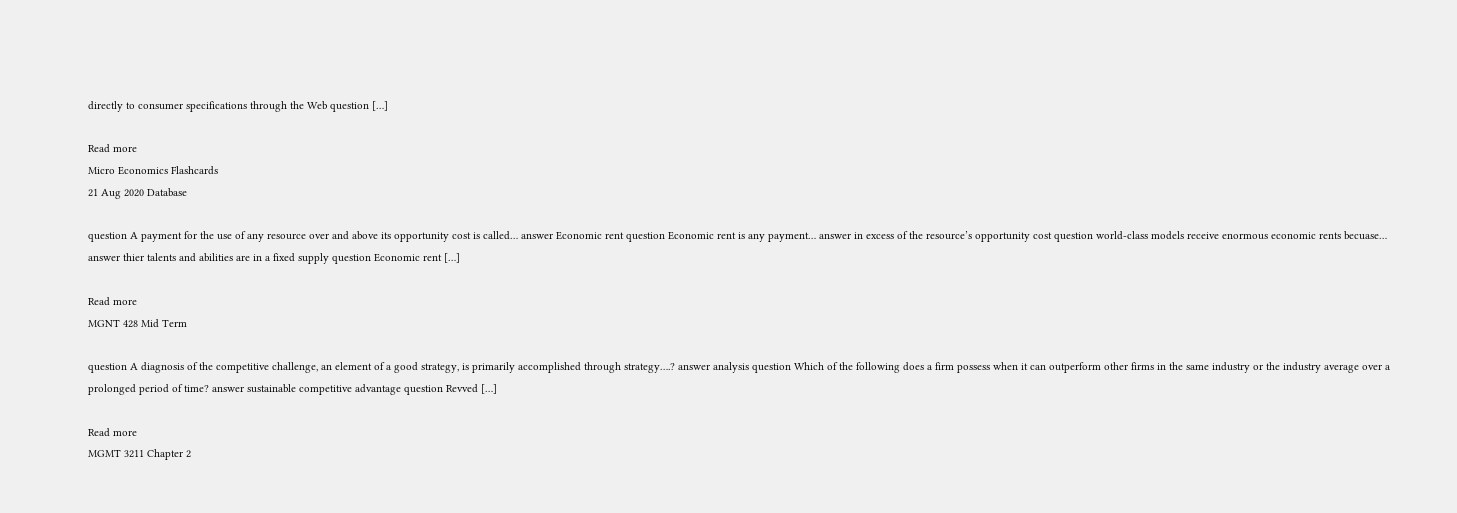directly to consumer specifications through the Web question […]

Read more
Micro Economics Flashcards
21 Aug 2020 Database

question A payment for the use of any resource over and above its opportunity cost is called… answer Economic rent question Economic rent is any payment… answer in excess of the resource’s opportunity cost question world-class models receive enormous economic rents becuase… answer thier talents and abilities are in a fixed supply question Economic rent […]

Read more
MGNT 428 Mid Term

question A diagnosis of the competitive challenge, an element of a good strategy, is primarily accomplished through strategy….? answer analysis question Which of the following does a firm possess when it can outperform other firms in the same industry or the industry average over a prolonged period of time? answer sustainable competitive advantage question Revved […]

Read more
MGMT 3211 Chapter 2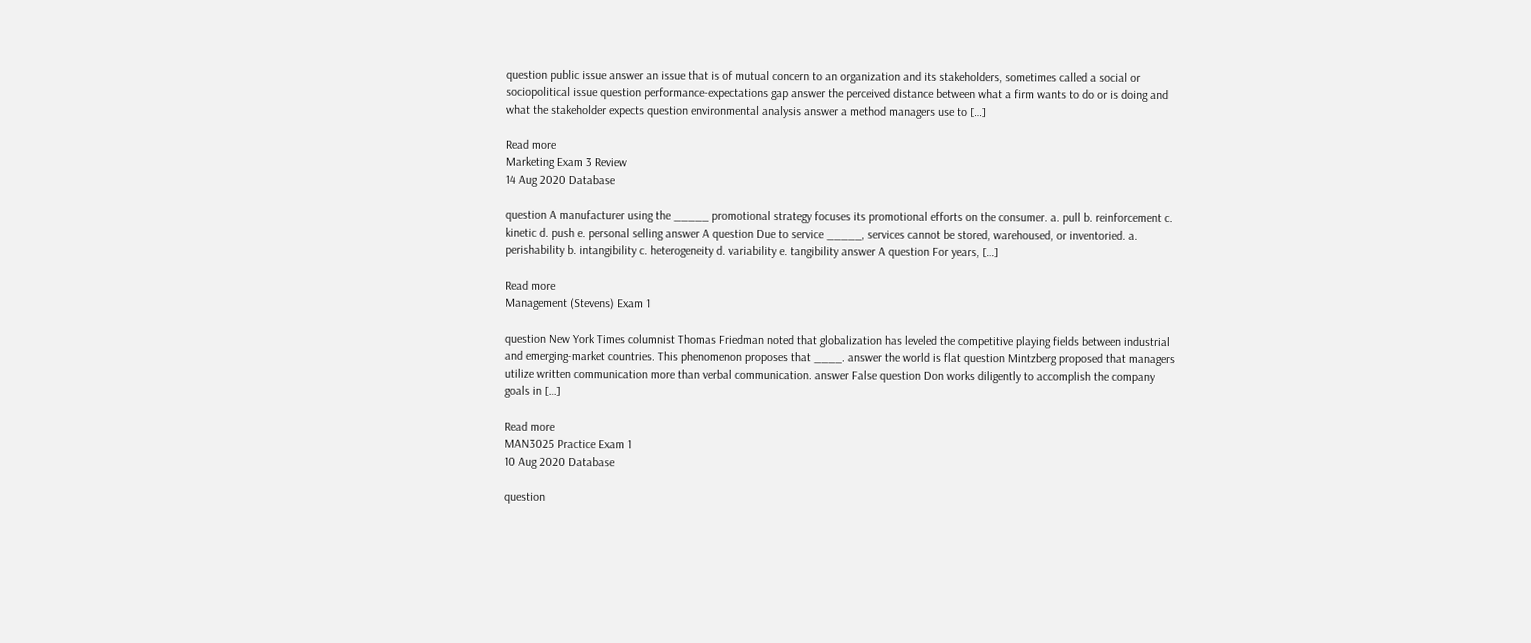question public issue answer an issue that is of mutual concern to an organization and its stakeholders, sometimes called a social or sociopolitical issue question performance-expectations gap answer the perceived distance between what a firm wants to do or is doing and what the stakeholder expects question environmental analysis answer a method managers use to […]

Read more
Marketing Exam 3 Review
14 Aug 2020 Database

question A manufacturer using the _____ promotional strategy focuses its promotional efforts on the consumer. a. pull b. reinforcement c. kinetic d. push e. personal selling answer A question Due to service _____, services cannot be stored, warehoused, or inventoried. a. perishability b. intangibility c. heterogeneity d. variability e. tangibility answer A question For years, […]

Read more
Management (Stevens) Exam 1

question New York Times columnist Thomas Friedman noted that globalization has leveled the competitive playing fields between industrial and emerging-market countries. This phenomenon proposes that ____. answer the world is flat question Mintzberg proposed that managers utilize written communication more than verbal communication. answer False question Don works diligently to accomplish the company goals in […]

Read more
MAN3025 Practice Exam 1
10 Aug 2020 Database

question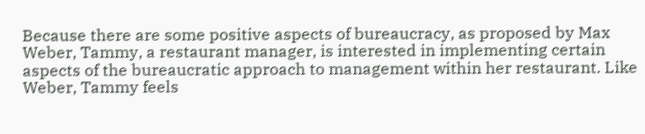Because there are some positive aspects of bureaucracy, as proposed by Max Weber, Tammy, a restaurant manager, is interested in implementing certain aspects of the bureaucratic approach to management within her restaurant. Like Weber, Tammy feels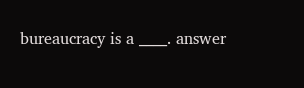bureaucracy is a ____. answer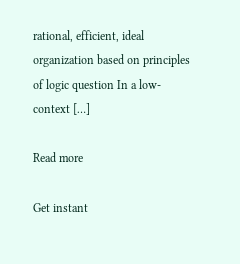rational, efficient, ideal organization based on principles of logic question In a low-context […]

Read more

Get instant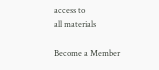access to
all materials

Become a Member